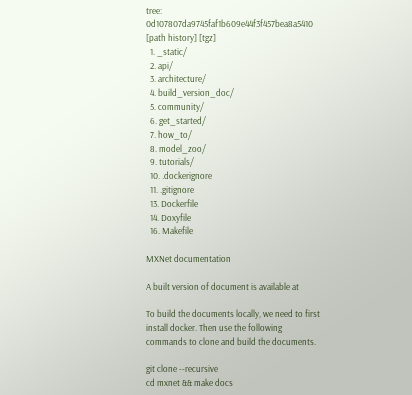tree: 0d107807da9745faf1b609e44f3f457bea8a5410 [path history] [tgz]
  1. _static/
  2. api/
  3. architecture/
  4. build_version_doc/
  5. community/
  6. get_started/
  7. how_to/
  8. model_zoo/
  9. tutorials/
  10. .dockerignore
  11. .gitignore
  13. Dockerfile
  14. Doxyfile
  16. Makefile

MXNet documentation

A built version of document is available at

To build the documents locally, we need to first install docker. Then use the following commands to clone and build the documents.

git clone --recursive
cd mxnet && make docs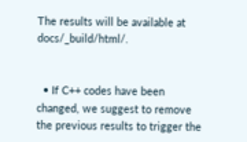The results will be available at docs/_build/html/.


  • If C++ codes have been changed, we suggest to remove the previous results to trigger the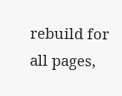rebuild for all pages,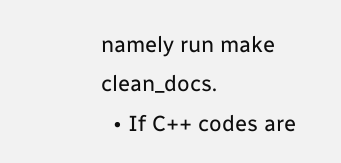namely run make clean_docs.
  • If C++ codes are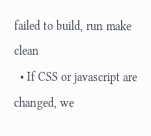failed to build, run make clean
  • If CSS or javascript are changed, we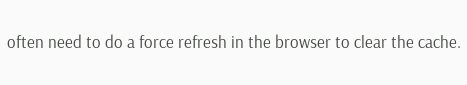often need to do a force refresh in the browser to clear the cache.